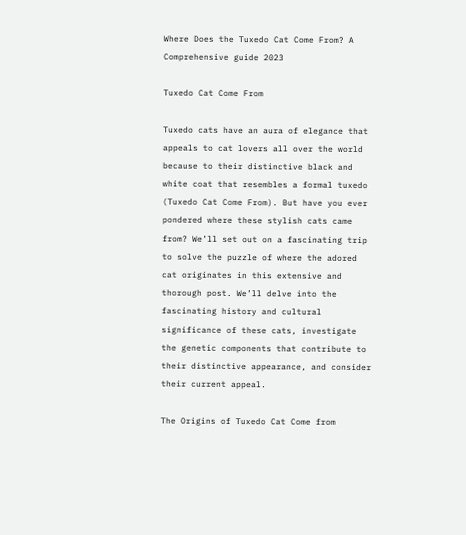Where Does the Tuxedo Cat Come From? A Comprehensive guide 2023

Tuxedo Cat Come From

Tuxedo cats have an aura of elegance that appeals to cat lovers all over the world because to their distinctive black and white coat that resembles a formal tuxedo (Tuxedo Cat Come From). But have you ever pondered where these stylish cats came from? We’ll set out on a fascinating trip to solve the puzzle of where the adored cat originates in this extensive and thorough post. We’ll delve into the fascinating history and cultural significance of these cats, investigate the genetic components that contribute to their distinctive appearance, and consider their current appeal.

The Origins of Tuxedo Cat Come from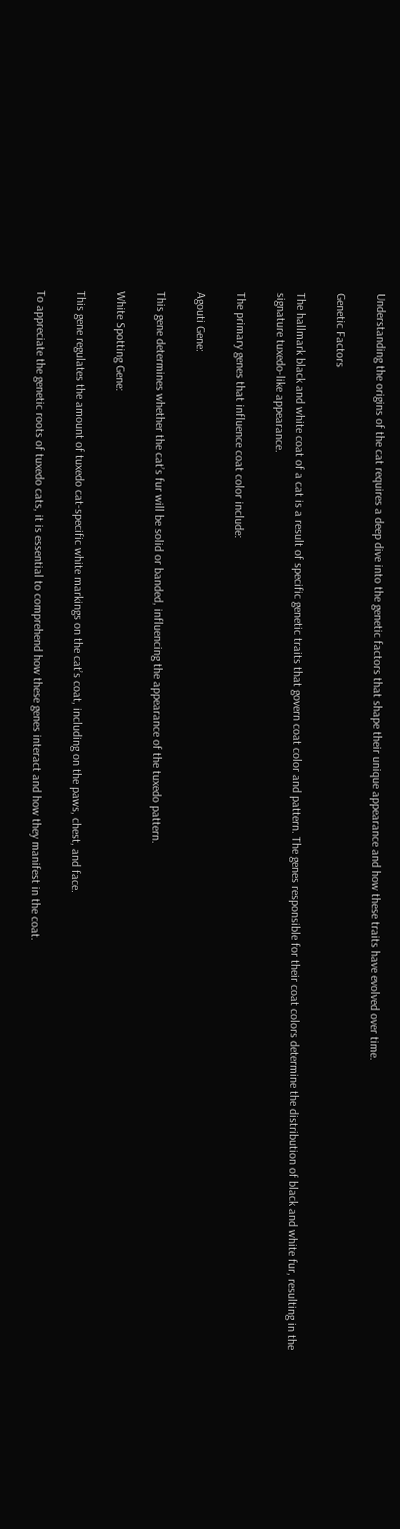Understanding the origins of the cat requires a deep dive into the genetic factors that shape their unique appearance and how these traits have evolved over time.

Genetic Factors

The hallmark black and white coat of a cat is a result of specific genetic traits that govern coat color and pattern. The genes responsible for their coat colors determine the distribution of black and white fur, resulting in the signature tuxedo-like appearance.

The primary genes that influence coat color include:

Agouti Gene:

This gene determines whether the cat’s fur will be solid or banded, influencing the appearance of the tuxedo pattern.

White Spotting Gene:

This gene regulates the amount of tuxedo cat-specific white markings on the cat’s coat, including on the paws, chest, and face.

To appreciate the genetic roots of tuxedo cats, it is essential to comprehend how these genes interact and how they manifest in the coat.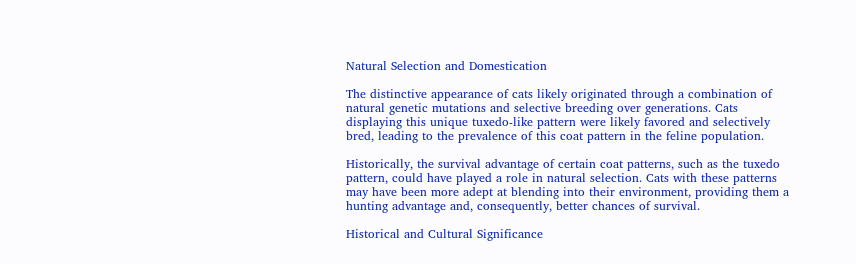Natural Selection and Domestication

The distinctive appearance of cats likely originated through a combination of natural genetic mutations and selective breeding over generations. Cats displaying this unique tuxedo-like pattern were likely favored and selectively bred, leading to the prevalence of this coat pattern in the feline population.

Historically, the survival advantage of certain coat patterns, such as the tuxedo pattern, could have played a role in natural selection. Cats with these patterns may have been more adept at blending into their environment, providing them a hunting advantage and, consequently, better chances of survival.

Historical and Cultural Significance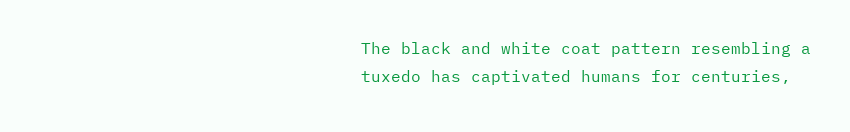The black and white coat pattern resembling a tuxedo has captivated humans for centuries,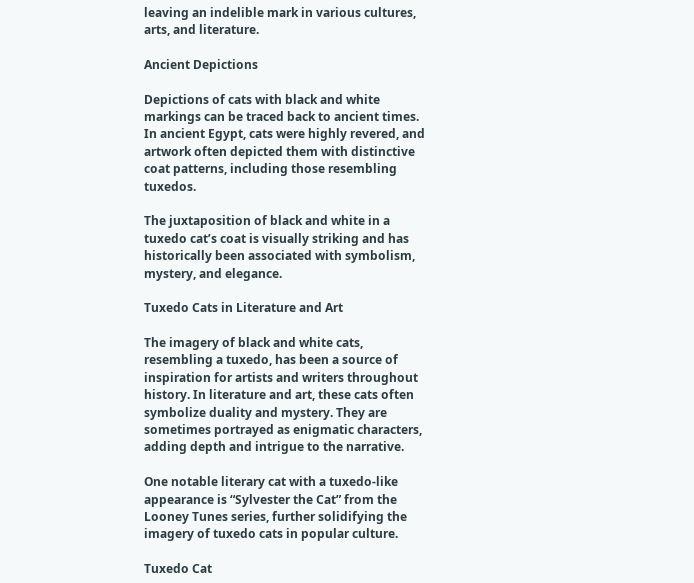leaving an indelible mark in various cultures, arts, and literature.

Ancient Depictions

Depictions of cats with black and white markings can be traced back to ancient times. In ancient Egypt, cats were highly revered, and artwork often depicted them with distinctive coat patterns, including those resembling tuxedos.

The juxtaposition of black and white in a tuxedo cat’s coat is visually striking and has historically been associated with symbolism, mystery, and elegance.

Tuxedo Cats in Literature and Art

The imagery of black and white cats, resembling a tuxedo, has been a source of inspiration for artists and writers throughout history. In literature and art, these cats often symbolize duality and mystery. They are sometimes portrayed as enigmatic characters, adding depth and intrigue to the narrative.

One notable literary cat with a tuxedo-like appearance is “Sylvester the Cat” from the Looney Tunes series, further solidifying the imagery of tuxedo cats in popular culture.

Tuxedo Cat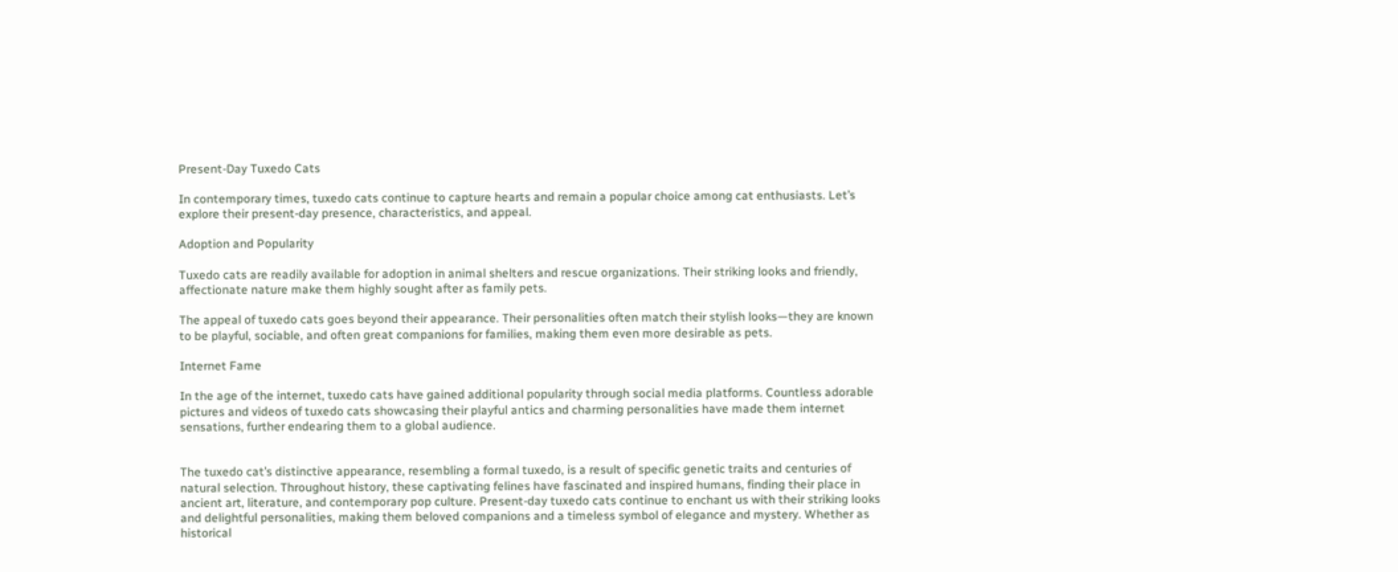Present-Day Tuxedo Cats

In contemporary times, tuxedo cats continue to capture hearts and remain a popular choice among cat enthusiasts. Let’s explore their present-day presence, characteristics, and appeal.

Adoption and Popularity

Tuxedo cats are readily available for adoption in animal shelters and rescue organizations. Their striking looks and friendly, affectionate nature make them highly sought after as family pets.

The appeal of tuxedo cats goes beyond their appearance. Their personalities often match their stylish looks—they are known to be playful, sociable, and often great companions for families, making them even more desirable as pets.

Internet Fame

In the age of the internet, tuxedo cats have gained additional popularity through social media platforms. Countless adorable pictures and videos of tuxedo cats showcasing their playful antics and charming personalities have made them internet sensations, further endearing them to a global audience.


The tuxedo cat’s distinctive appearance, resembling a formal tuxedo, is a result of specific genetic traits and centuries of natural selection. Throughout history, these captivating felines have fascinated and inspired humans, finding their place in ancient art, literature, and contemporary pop culture. Present-day tuxedo cats continue to enchant us with their striking looks and delightful personalities, making them beloved companions and a timeless symbol of elegance and mystery. Whether as historical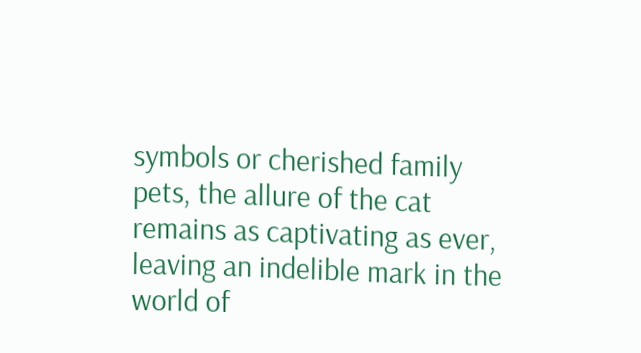symbols or cherished family pets, the allure of the cat remains as captivating as ever, leaving an indelible mark in the world of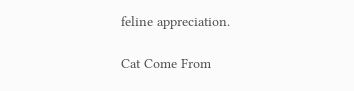feline appreciation.

Cat Come From